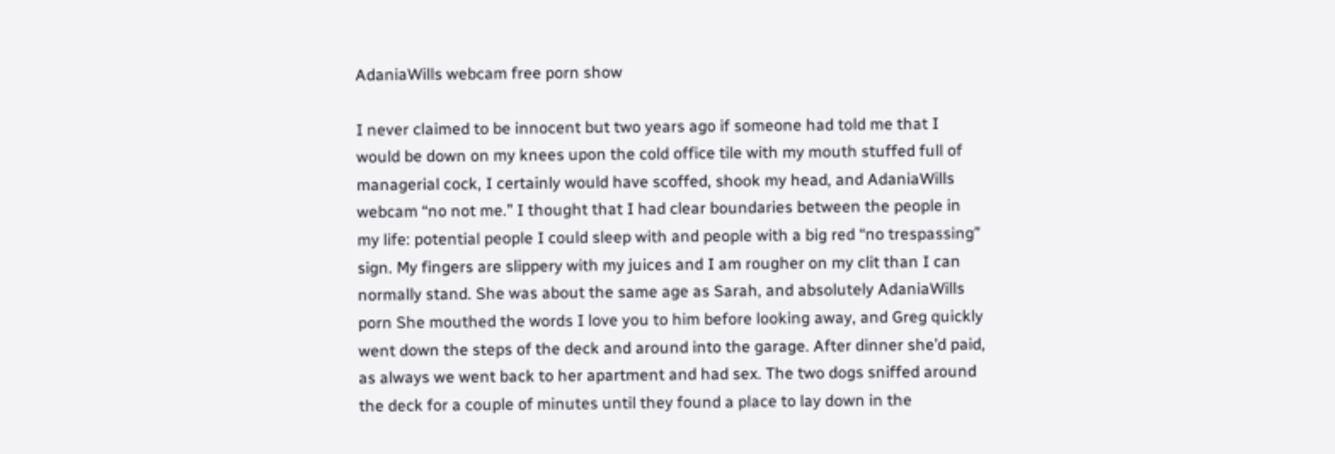AdaniaWills webcam free porn show

I never claimed to be innocent but two years ago if someone had told me that I would be down on my knees upon the cold office tile with my mouth stuffed full of managerial cock, I certainly would have scoffed, shook my head, and AdaniaWills webcam “no not me.” I thought that I had clear boundaries between the people in my life: potential people I could sleep with and people with a big red “no trespassing” sign. My fingers are slippery with my juices and I am rougher on my clit than I can normally stand. She was about the same age as Sarah, and absolutely AdaniaWills porn She mouthed the words I love you to him before looking away, and Greg quickly went down the steps of the deck and around into the garage. After dinner she’d paid, as always we went back to her apartment and had sex. The two dogs sniffed around the deck for a couple of minutes until they found a place to lay down in the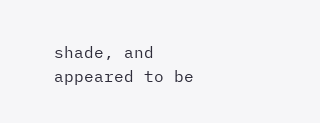shade, and appeared to be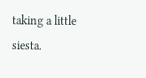taking a little siesta.